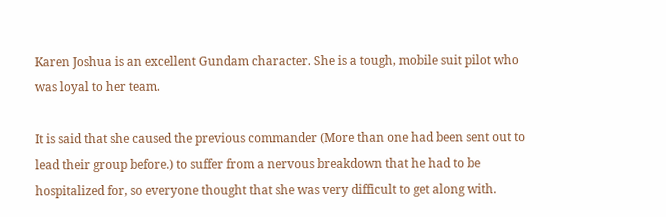Karen Joshua is an excellent Gundam character. She is a tough, mobile suit pilot who was loyal to her team.

It is said that she caused the previous commander (More than one had been sent out to lead their group before.) to suffer from a nervous breakdown that he had to be hospitalized for, so everyone thought that she was very difficult to get along with.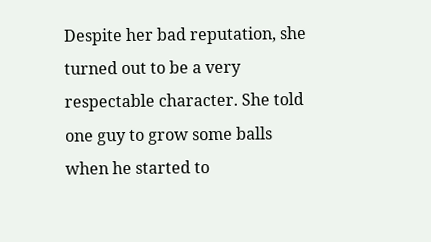Despite her bad reputation, she turned out to be a very respectable character. She told one guy to grow some balls when he started to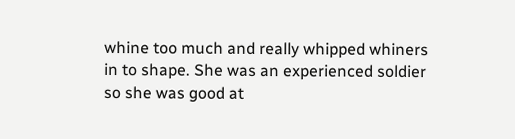whine too much and really whipped whiners in to shape. She was an experienced soldier so she was good at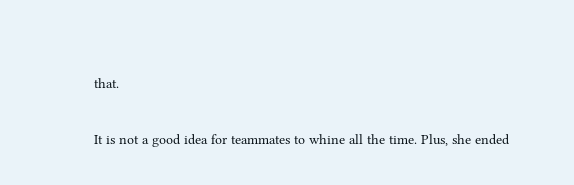that.

It is not a good idea for teammates to whine all the time. Plus, she ended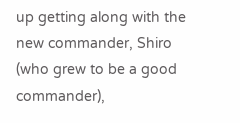up getting along with the new commander, Shiro (who grew to be a good commander),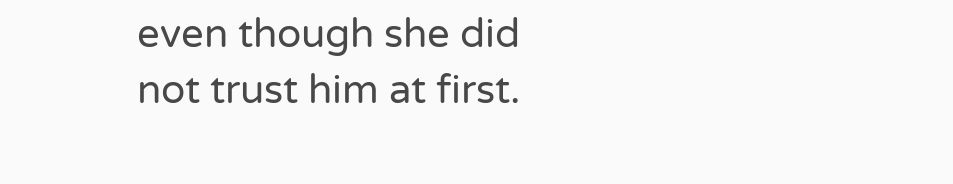even though she did not trust him at first.